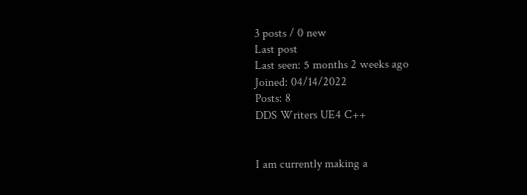3 posts / 0 new
Last post
Last seen: 5 months 2 weeks ago
Joined: 04/14/2022
Posts: 8
DDS Writers UE4 C++


I am currently making a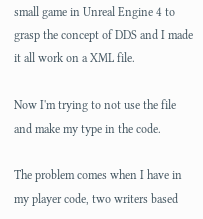small game in Unreal Engine 4 to grasp the concept of DDS and I made it all work on a XML file.

Now I'm trying to not use the file and make my type in the code.

The problem comes when I have in my player code, two writers based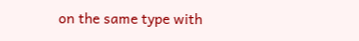on the same type with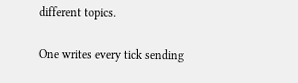different topics.

One writes every tick sending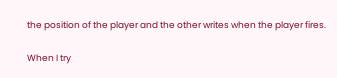the position of the player and the other writes when the player fires.

When I try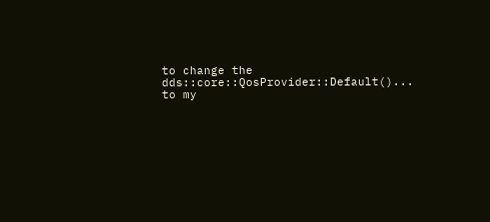to change the dds::core::QosProvider::Default()... to my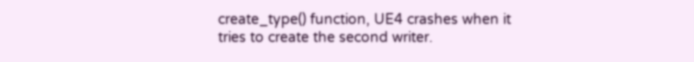create_type() function, UE4 crashes when it tries to create the second writer.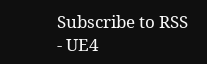Subscribe to RSS - UE4